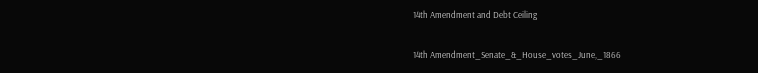14th Amendment and Debt Ceiling

14th Amendment_Senate_&_House_votes_June,_1866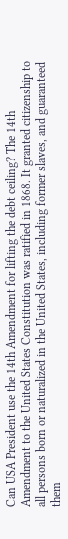Can USA President use the 14th Amendment for lifting the debt ceiling? The 14th Amendment to the United States Constitution was ratified in 1868. It granted citizenship to all persons born or naturalized in the United States, including former slaves, and guaranteed them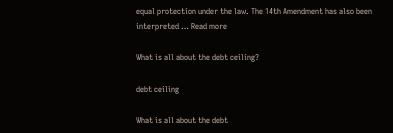equal protection under the law. The 14th Amendment has also been interpreted … Read more

What is all about the debt ceiling?

debt ceiling

What is all about the debt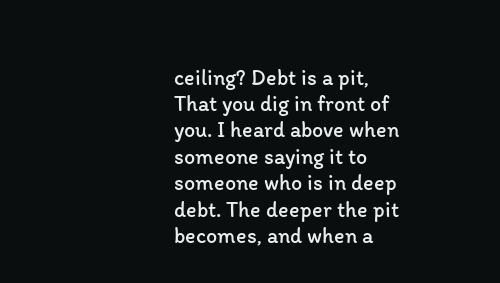ceiling? Debt is a pit, That you dig in front of you. I heard above when someone saying it to someone who is in deep debt. The deeper the pit becomes, and when a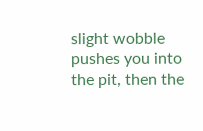slight wobble pushes you into the pit, then the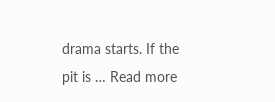drama starts. If the pit is … Read more